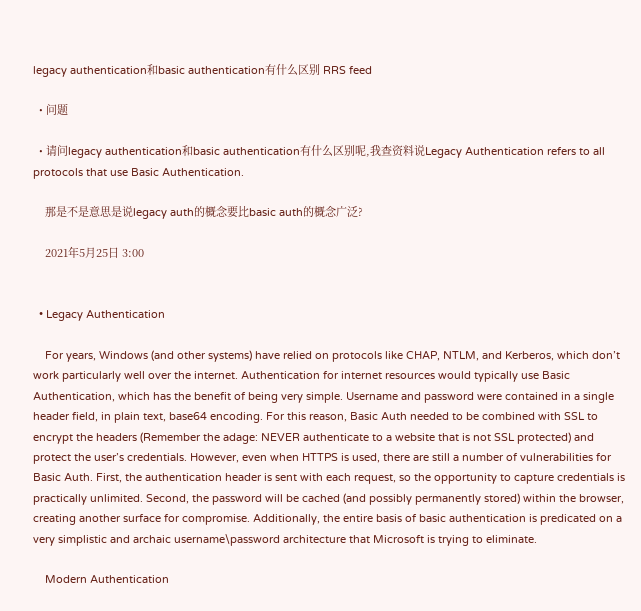legacy authentication和basic authentication有什么区别 RRS feed

  • 问题

  • 请问legacy authentication和basic authentication有什么区别呢,我查资料说Legacy Authentication refers to all protocols that use Basic Authentication.

    那是不是意思是说legacy auth的概念要比basic auth的概念广泛?

    2021年5月25日 3:00


  • Legacy Authentication

    For years, Windows (and other systems) have relied on protocols like CHAP, NTLM, and Kerberos, which don’t work particularly well over the internet. Authentication for internet resources would typically use Basic Authentication, which has the benefit of being very simple. Username and password were contained in a single header field, in plain text, base64 encoding. For this reason, Basic Auth needed to be combined with SSL to encrypt the headers (Remember the adage: NEVER authenticate to a website that is not SSL protected) and protect the user’s credentials. However, even when HTTPS is used, there are still a number of vulnerabilities for Basic Auth. First, the authentication header is sent with each request, so the opportunity to capture credentials is practically unlimited. Second, the password will be cached (and possibly permanently stored) within the browser, creating another surface for compromise. Additionally, the entire basis of basic authentication is predicated on a very simplistic and archaic username\password architecture that Microsoft is trying to eliminate.

    Modern Authentication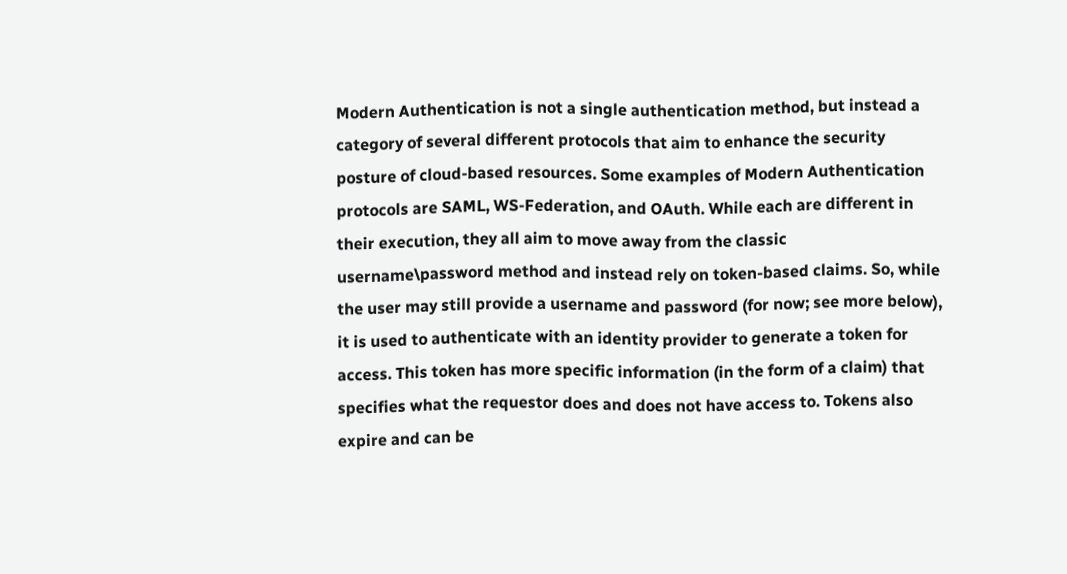Modern Authentication is not a single authentication method, but instead a category of several different protocols that aim to enhance the security posture of cloud-based resources. Some examples of Modern Authentication protocols are SAML, WS-Federation, and OAuth. While each are different in their execution, they all aim to move away from the classic username\password method and instead rely on token-based claims. So, while the user may still provide a username and password (for now; see more below), it is used to authenticate with an identity provider to generate a token for access. This token has more specific information (in the form of a claim) that specifies what the requestor does and does not have access to. Tokens also expire and can be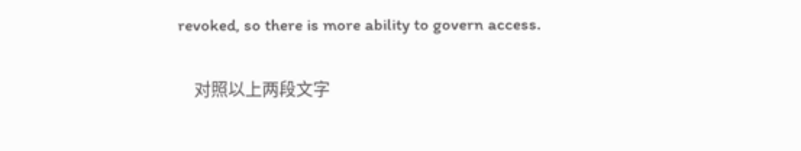revoked, so there is more ability to govern access.

    对照以上两段文字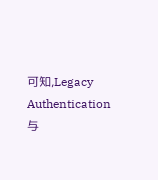可知,Legacy Authentication与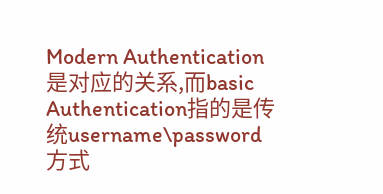Modern Authentication是对应的关系,而basic Authentication指的是传统username\password方式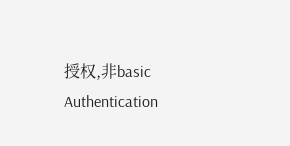授权,非basic Authentication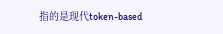指的是现代token-based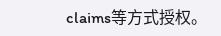claims等方式授权。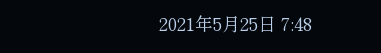2021年5月25日 7:48